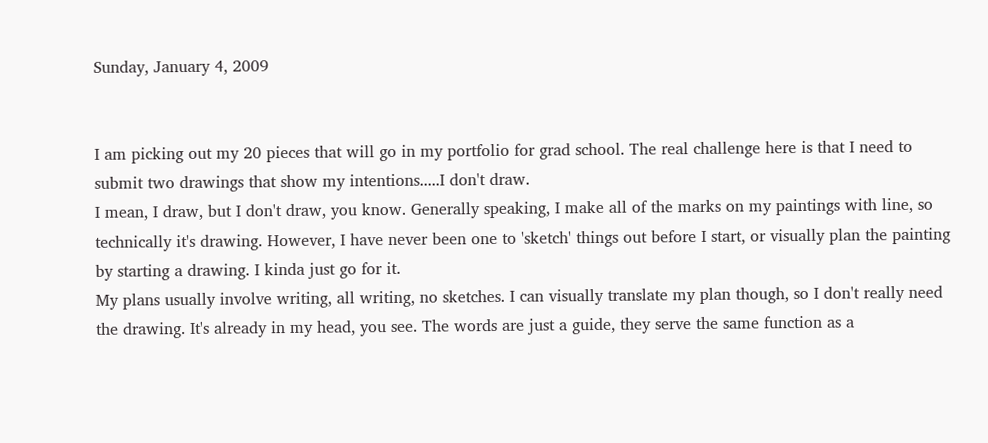Sunday, January 4, 2009


I am picking out my 20 pieces that will go in my portfolio for grad school. The real challenge here is that I need to submit two drawings that show my intentions.....I don't draw.
I mean, I draw, but I don't draw, you know. Generally speaking, I make all of the marks on my paintings with line, so technically it's drawing. However, I have never been one to 'sketch' things out before I start, or visually plan the painting by starting a drawing. I kinda just go for it.
My plans usually involve writing, all writing, no sketches. I can visually translate my plan though, so I don't really need the drawing. It's already in my head, you see. The words are just a guide, they serve the same function as a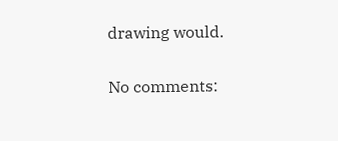drawing would.

No comments: